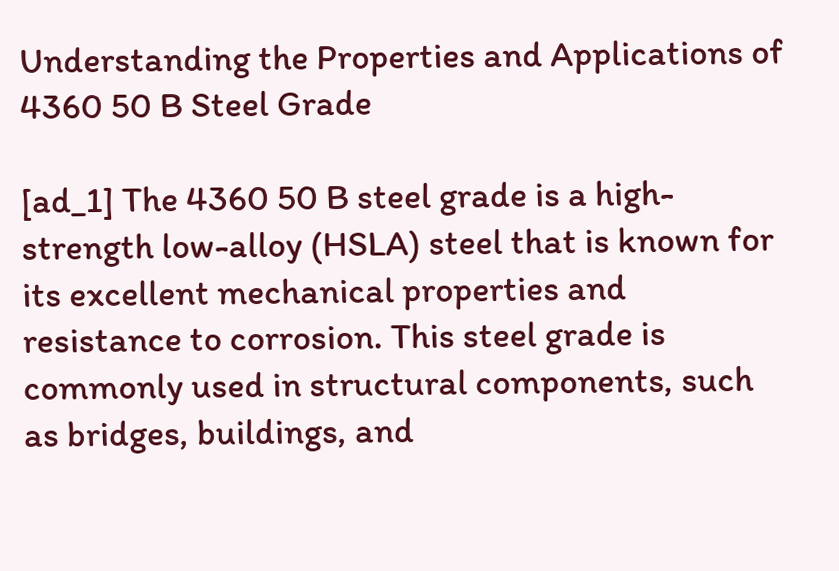Understanding the Properties and Applications of 4360 50 B Steel Grade

[ad_1] The 4360 50 B steel grade is a high-strength low-alloy (HSLA) steel that is known for its excellent mechanical properties and resistance to corrosion. This steel grade is commonly used in structural components, such as bridges, buildings, and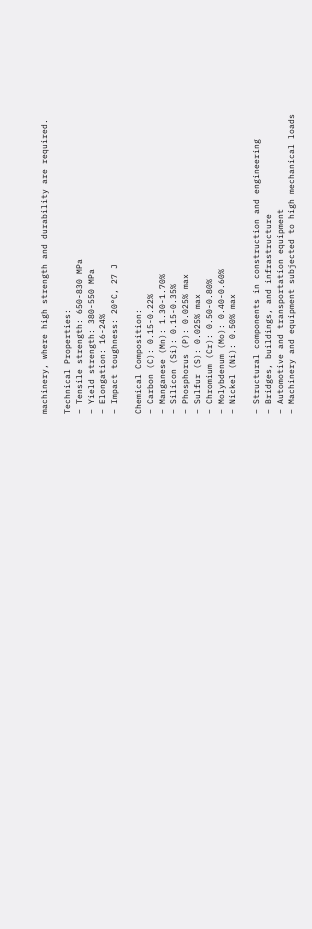machinery, where high strength and durability are required.

Technical Properties:
– Tensile strength: 650-830 MPa
– Yield strength: 380-550 MPa
– Elongation: 16-24%
– Impact toughness: 20°C, 27 J

Chemical Composition:
– Carbon (C): 0.15-0.22%
– Manganese (Mn): 1.30-1.70%
– Silicon (Si): 0.15-0.35%
– Phosphorus (P): 0.025% max
– Sulfur (S): 0.025% max
– Chromium (Cr): 0.50-0.80%
– Molybdenum (Mo): 0.40-0.60%
– Nickel (Ni): 0.50% max

– Structural components in construction and engineering
– Bridges, buildings, and infrastructure
– Automotive and transportation equipment
– Machinery and equipment subjected to high mechanical loads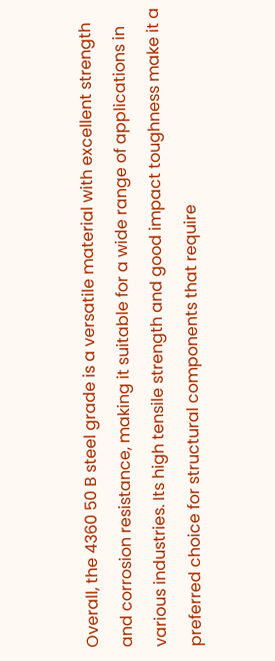Overall, the 4360 50 B steel grade is a versatile material with excellent strength and corrosion resistance, making it suitable for a wide range of applications in various industries. Its high tensile strength and good impact toughness make it a preferred choice for structural components that require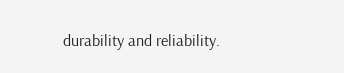durability and reliability.